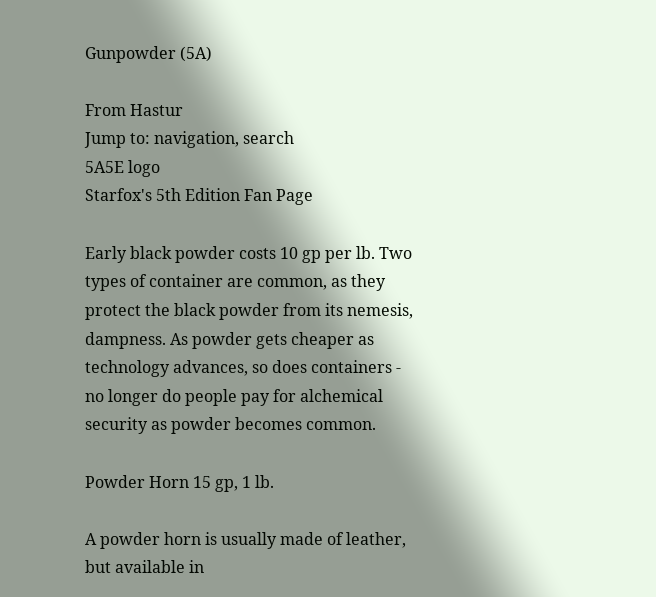Gunpowder (5A)

From Hastur
Jump to: navigation, search
5A5E logo
Starfox's 5th Edition Fan Page

Early black powder costs 10 gp per lb. Two types of container are common, as they protect the black powder from its nemesis, dampness. As powder gets cheaper as technology advances, so does containers - no longer do people pay for alchemical security as powder becomes common.

Powder Horn 15 gp, 1 lb.

A powder horn is usually made of leather, but available in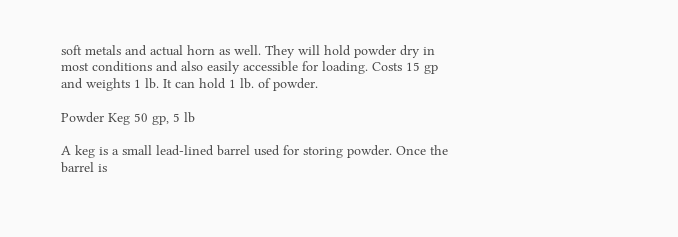soft metals and actual horn as well. They will hold powder dry in most conditions and also easily accessible for loading. Costs 15 gp and weights 1 lb. It can hold 1 lb. of powder.

Powder Keg 50 gp, 5 lb

A keg is a small lead-lined barrel used for storing powder. Once the barrel is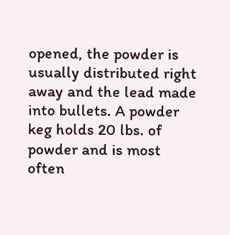opened, the powder is usually distributed right away and the lead made into bullets. A powder keg holds 20 lbs. of powder and is most often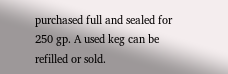purchased full and sealed for 250 gp. A used keg can be refilled or sold.